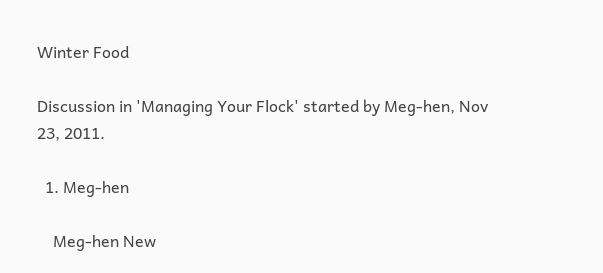Winter Food

Discussion in 'Managing Your Flock' started by Meg-hen, Nov 23, 2011.

  1. Meg-hen

    Meg-hen New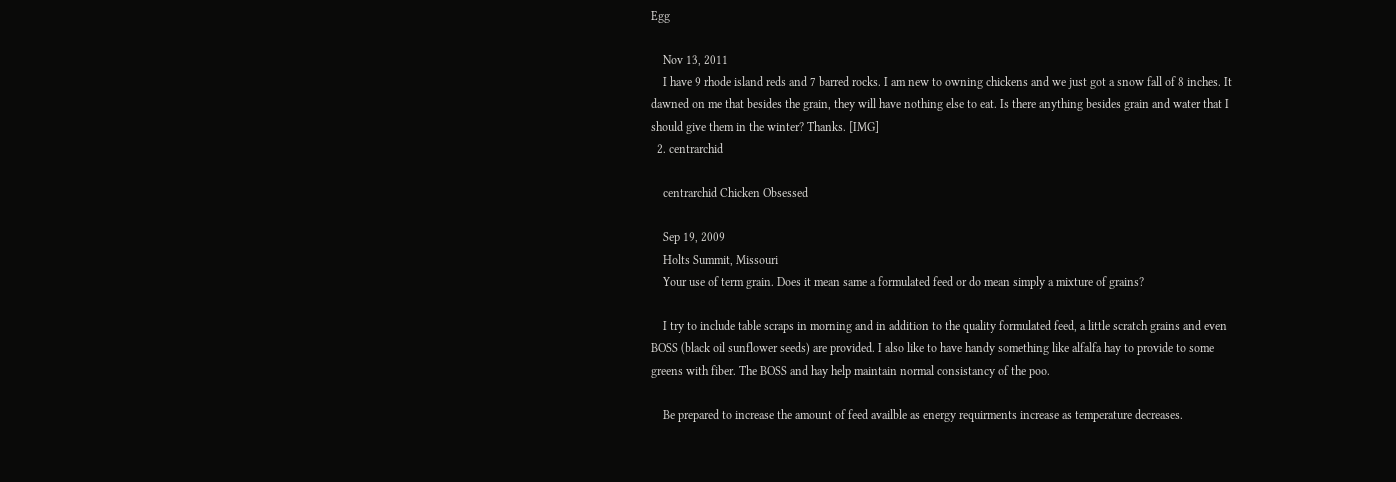Egg

    Nov 13, 2011
    I have 9 rhode island reds and 7 barred rocks. I am new to owning chickens and we just got a snow fall of 8 inches. It dawned on me that besides the grain, they will have nothing else to eat. Is there anything besides grain and water that I should give them in the winter? Thanks. [IMG]
  2. centrarchid

    centrarchid Chicken Obsessed

    Sep 19, 2009
    Holts Summit, Missouri
    Your use of term grain. Does it mean same a formulated feed or do mean simply a mixture of grains?

    I try to include table scraps in morning and in addition to the quality formulated feed, a little scratch grains and even BOSS (black oil sunflower seeds) are provided. I also like to have handy something like alfalfa hay to provide to some greens with fiber. The BOSS and hay help maintain normal consistancy of the poo.

    Be prepared to increase the amount of feed availble as energy requirments increase as temperature decreases.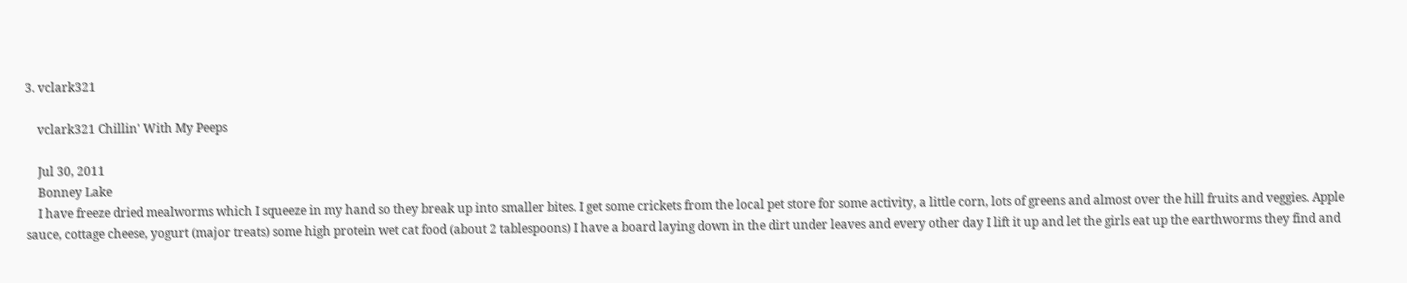3. vclark321

    vclark321 Chillin' With My Peeps

    Jul 30, 2011
    Bonney Lake
    I have freeze dried mealworms which I squeeze in my hand so they break up into smaller bites. I get some crickets from the local pet store for some activity, a little corn, lots of greens and almost over the hill fruits and veggies. Apple sauce, cottage cheese, yogurt (major treats) some high protein wet cat food (about 2 tablespoons) I have a board laying down in the dirt under leaves and every other day I lift it up and let the girls eat up the earthworms they find and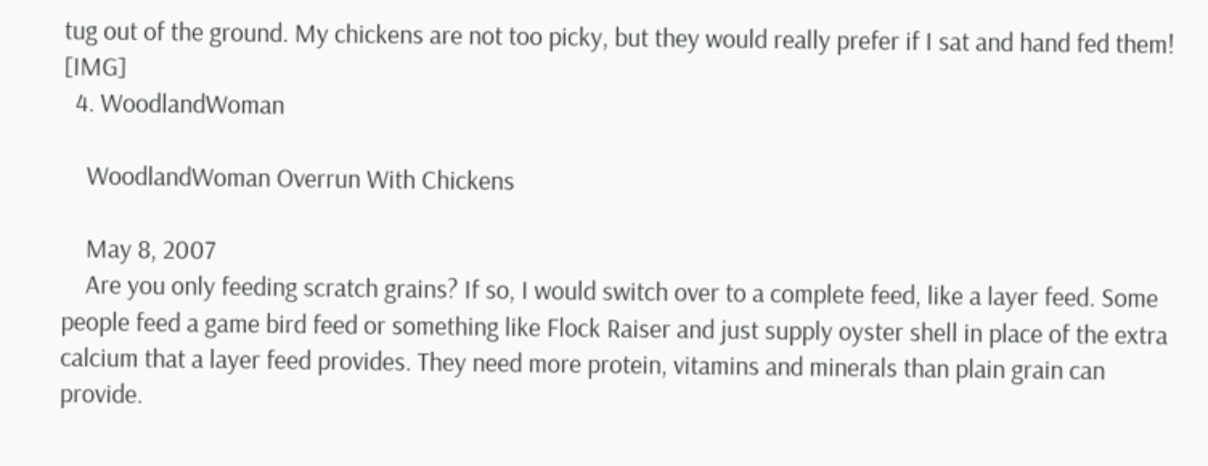tug out of the ground. My chickens are not too picky, but they would really prefer if I sat and hand fed them! [IMG]
  4. WoodlandWoman

    WoodlandWoman Overrun With Chickens

    May 8, 2007
    Are you only feeding scratch grains? If so, I would switch over to a complete feed, like a layer feed. Some people feed a game bird feed or something like Flock Raiser and just supply oyster shell in place of the extra calcium that a layer feed provides. They need more protein, vitamins and minerals than plain grain can provide.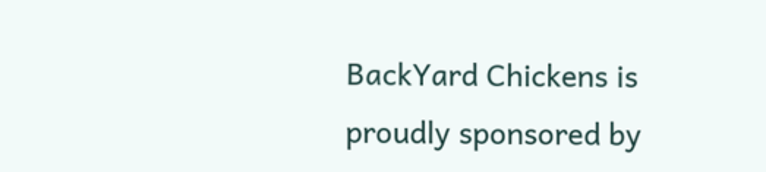BackYard Chickens is proudly sponsored by